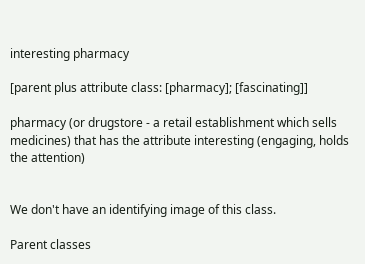interesting pharmacy

[parent plus attribute class: [pharmacy]; [fascinating]]

pharmacy (or drugstore - a retail establishment which sells medicines) that has the attribute interesting (engaging, holds the attention)


We don't have an identifying image of this class.

Parent classes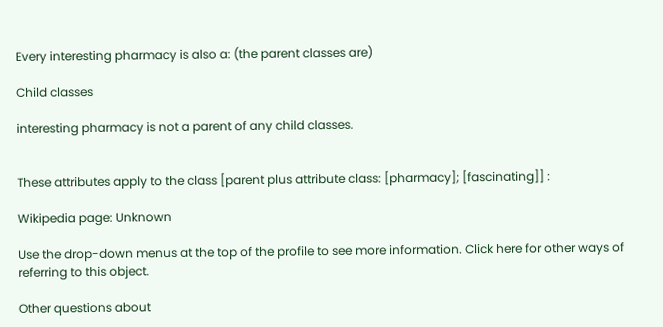Every interesting pharmacy is also a: (the parent classes are)

Child classes

interesting pharmacy is not a parent of any child classes.


These attributes apply to the class [parent plus attribute class: [pharmacy]; [fascinating]] :

Wikipedia page: Unknown

Use the drop-down menus at the top of the profile to see more information. Click here for other ways of referring to this object.

Other questions about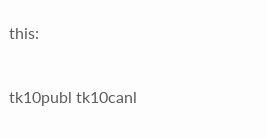this:

tk10publ tk10canl